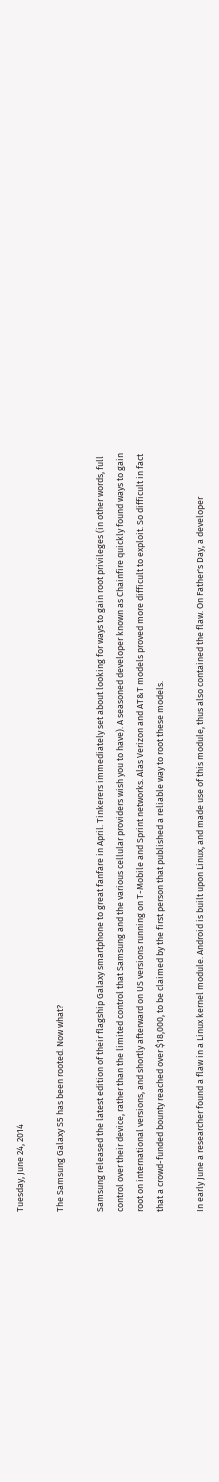Tuesday, June 24, 2014

The Samsung Galaxy S5 has been rooted. Now what?

Samsung released the latest edition of their flagship Galaxy smartphone to great fanfare in April. Tinkerers immediately set about looking for ways to gain root privileges (in other words, full control over their device, rather than the limited control that Samsung and the various cellular providers wish you to have). A seasoned developer known as Chainfire quickly found ways to gain root on international versions, and shortly afterward on US versions running on T-Mobile and Sprint networks. Alas Verizon and AT&T models proved more difficult to exploit. So difficult in fact that a crowd-funded bounty reached over $18,000, to be claimed by the first person that published a reliable way to root these models.

In early June a researcher found a flaw in a Linux kernel module. Android is built upon Linux, and made use of this module, thus also contained the flaw. On Father's Day, a developer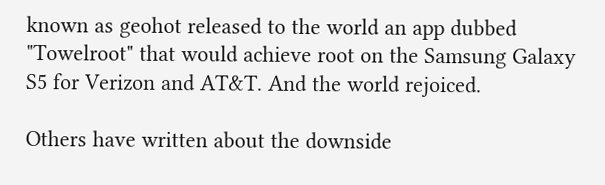known as geohot released to the world an app dubbed "Towelroot" that would achieve root on the Samsung Galaxy S5 for Verizon and AT&T. And the world rejoiced.

Others have written about the downside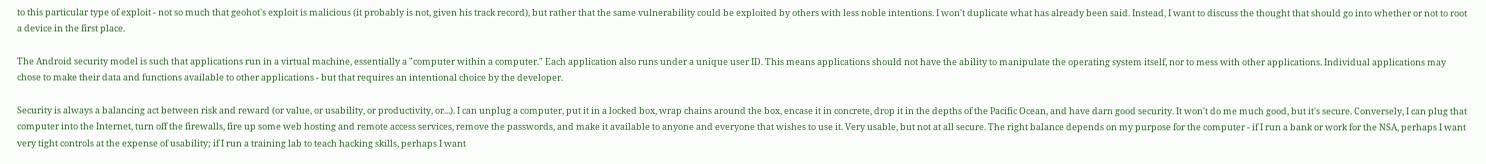to this particular type of exploit - not so much that geohot's exploit is malicious (it probably is not, given his track record), but rather that the same vulnerability could be exploited by others with less noble intentions. I won't duplicate what has already been said. Instead, I want to discuss the thought that should go into whether or not to root a device in the first place.

The Android security model is such that applications run in a virtual machine, essentially a "computer within a computer." Each application also runs under a unique user ID. This means applications should not have the ability to manipulate the operating system itself, nor to mess with other applications. Individual applications may chose to make their data and functions available to other applications - but that requires an intentional choice by the developer.

Security is always a balancing act between risk and reward (or value, or usability, or productivity, or...). I can unplug a computer, put it in a locked box, wrap chains around the box, encase it in concrete, drop it in the depths of the Pacific Ocean, and have darn good security. It won't do me much good, but it's secure. Conversely, I can plug that computer into the Internet, turn off the firewalls, fire up some web hosting and remote access services, remove the passwords, and make it available to anyone and everyone that wishes to use it. Very usable, but not at all secure. The right balance depends on my purpose for the computer - if I run a bank or work for the NSA, perhaps I want very tight controls at the expense of usability; if I run a training lab to teach hacking skills, perhaps I want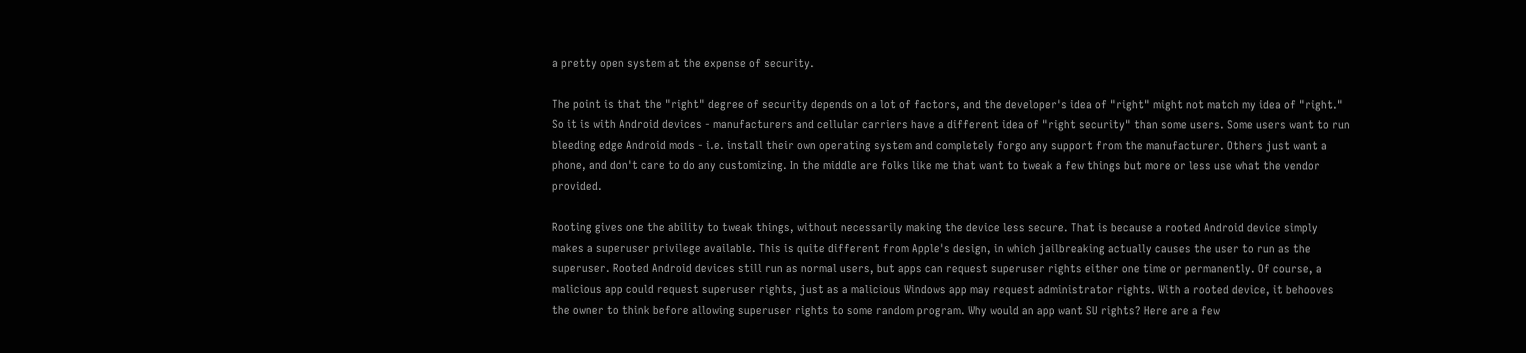a pretty open system at the expense of security.

The point is that the "right" degree of security depends on a lot of factors, and the developer's idea of "right" might not match my idea of "right." So it is with Android devices - manufacturers and cellular carriers have a different idea of "right security" than some users. Some users want to run bleeding edge Android mods - i.e. install their own operating system and completely forgo any support from the manufacturer. Others just want a phone, and don't care to do any customizing. In the middle are folks like me that want to tweak a few things but more or less use what the vendor provided.

Rooting gives one the ability to tweak things, without necessarily making the device less secure. That is because a rooted Android device simply makes a superuser privilege available. This is quite different from Apple's design, in which jailbreaking actually causes the user to run as the superuser. Rooted Android devices still run as normal users, but apps can request superuser rights either one time or permanently. Of course, a malicious app could request superuser rights, just as a malicious Windows app may request administrator rights. With a rooted device, it behooves the owner to think before allowing superuser rights to some random program. Why would an app want SU rights? Here are a few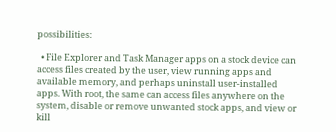possibilities:

  • File Explorer and Task Manager apps on a stock device can access files created by the user, view running apps and available memory, and perhaps uninstall user-installed apps. With root, the same can access files anywhere on the system, disable or remove unwanted stock apps, and view or kill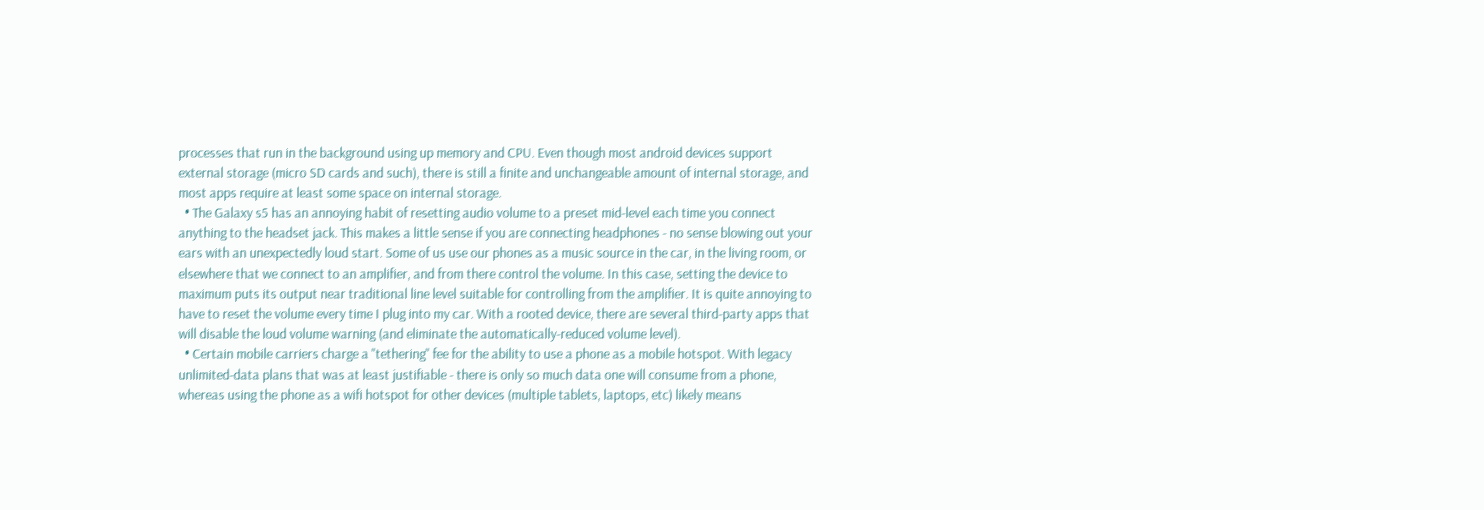processes that run in the background using up memory and CPU. Even though most android devices support external storage (micro SD cards and such), there is still a finite and unchangeable amount of internal storage, and most apps require at least some space on internal storage.
  • The Galaxy s5 has an annoying habit of resetting audio volume to a preset mid-level each time you connect anything to the headset jack. This makes a little sense if you are connecting headphones - no sense blowing out your ears with an unexpectedly loud start. Some of us use our phones as a music source in the car, in the living room, or elsewhere that we connect to an amplifier, and from there control the volume. In this case, setting the device to maximum puts its output near traditional line level suitable for controlling from the amplifier. It is quite annoying to have to reset the volume every time I plug into my car. With a rooted device, there are several third-party apps that will disable the loud volume warning (and eliminate the automatically-reduced volume level).
  • Certain mobile carriers charge a "tethering" fee for the ability to use a phone as a mobile hotspot. With legacy unlimited-data plans that was at least justifiable - there is only so much data one will consume from a phone, whereas using the phone as a wifi hotspot for other devices (multiple tablets, laptops, etc) likely means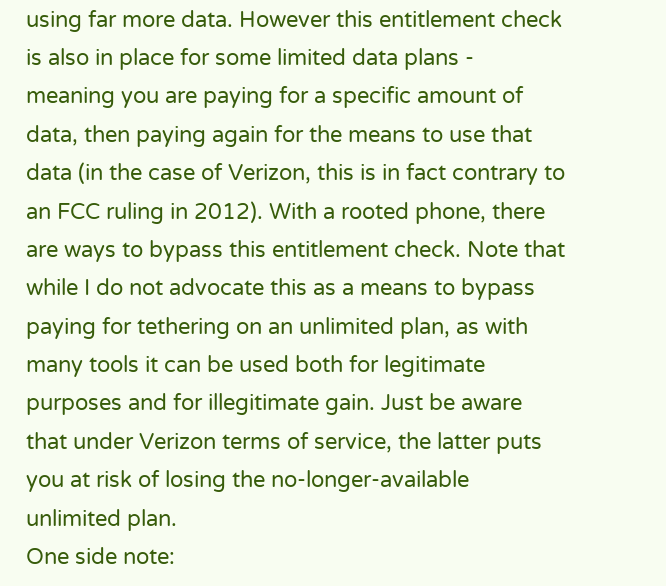using far more data. However this entitlement check is also in place for some limited data plans - meaning you are paying for a specific amount of data, then paying again for the means to use that data (in the case of Verizon, this is in fact contrary to an FCC ruling in 2012). With a rooted phone, there are ways to bypass this entitlement check. Note that while I do not advocate this as a means to bypass paying for tethering on an unlimited plan, as with many tools it can be used both for legitimate purposes and for illegitimate gain. Just be aware that under Verizon terms of service, the latter puts you at risk of losing the no-longer-available unlimited plan.
One side note: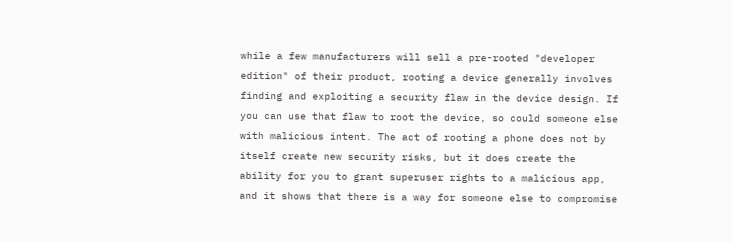while a few manufacturers will sell a pre-rooted "developer edition" of their product, rooting a device generally involves finding and exploiting a security flaw in the device design. If you can use that flaw to root the device, so could someone else with malicious intent. The act of rooting a phone does not by itself create new security risks, but it does create the ability for you to grant superuser rights to a malicious app, and it shows that there is a way for someone else to compromise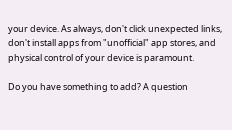your device. As always, don't click unexpected links, don't install apps from "unofficial" app stores, and physical control of your device is paramount.

Do you have something to add? A question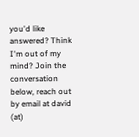you'd like answered? Think I'm out of my mind? Join the conversation below, reach out by email at david (at)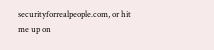securityforrealpeople.com, or hit me up on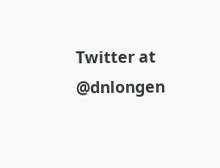Twitter at @dnlongen